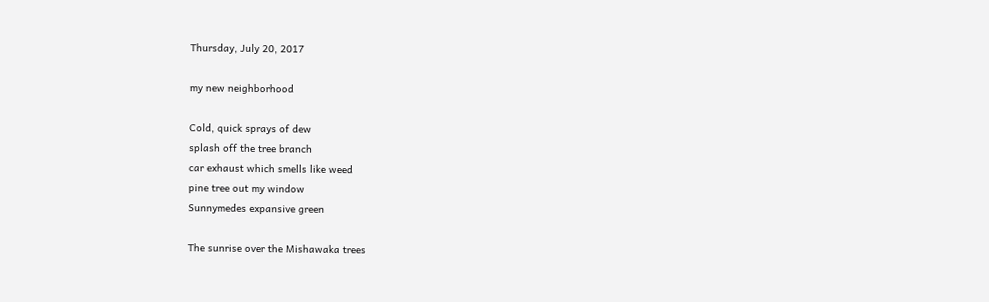Thursday, July 20, 2017

my new neighborhood

Cold, quick sprays of dew
splash off the tree branch
car exhaust which smells like weed
pine tree out my window
Sunnymedes expansive green

The sunrise over the Mishawaka trees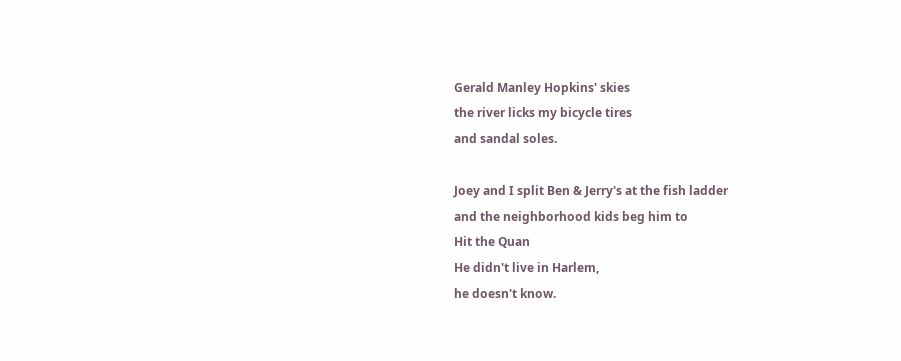Gerald Manley Hopkins' skies
the river licks my bicycle tires
and sandal soles.

Joey and I split Ben & Jerry's at the fish ladder
and the neighborhood kids beg him to
Hit the Quan
He didn't live in Harlem,
he doesn't know.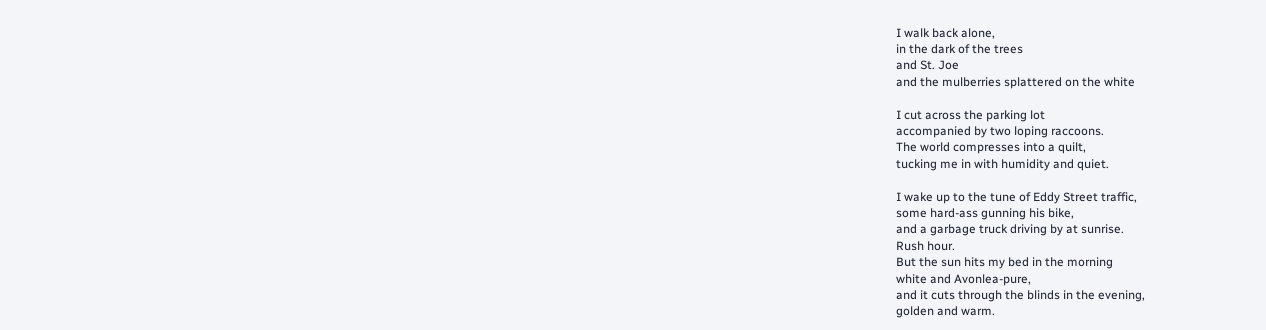I walk back alone,
in the dark of the trees
and St. Joe
and the mulberries splattered on the white

I cut across the parking lot
accompanied by two loping raccoons.
The world compresses into a quilt,
tucking me in with humidity and quiet.

I wake up to the tune of Eddy Street traffic,
some hard-ass gunning his bike,
and a garbage truck driving by at sunrise.
Rush hour.
But the sun hits my bed in the morning
white and Avonlea-pure,
and it cuts through the blinds in the evening,
golden and warm.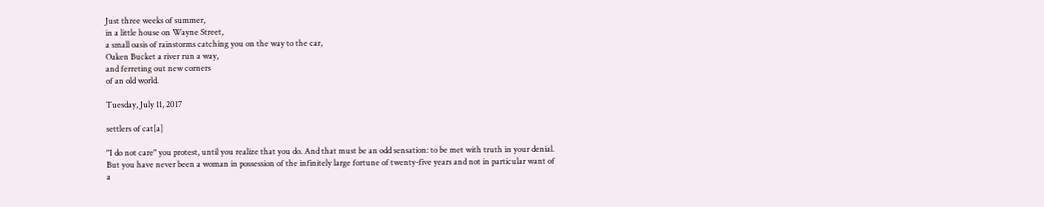Just three weeks of summer,
in a little house on Wayne Street,
a small oasis of rainstorms catching you on the way to the car,
Oaken Bucket a river run a way,
and ferreting out new corners
of an old world.

Tuesday, July 11, 2017

settlers of cat[a]

"I do not care" you protest, until you realize that you do. And that must be an odd sensation: to be met with truth in your denial. But you have never been a woman in possession of the infinitely large fortune of twenty-five years and not in particular want of a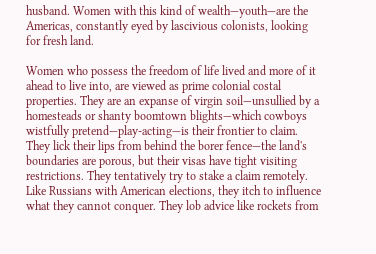husband. Women with this kind of wealth—youth—are the Americas, constantly eyed by lascivious colonists, looking for fresh land.

Women who possess the freedom of life lived and more of it ahead to live into, are viewed as prime colonial costal properties. They are an expanse of virgin soil—unsullied by a homesteads or shanty boomtown blights—which cowboys wistfully pretend—play-acting—is their frontier to claim. They lick their lips from behind the borer fence—the land's boundaries are porous, but their visas have tight visiting restrictions. They tentatively try to stake a claim remotely. Like Russians with American elections, they itch to influence what they cannot conquer. They lob advice like rockets from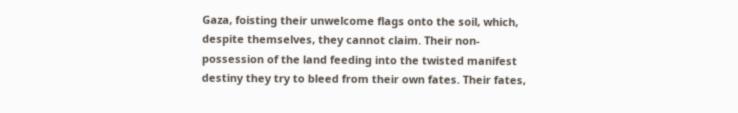Gaza, foisting their unwelcome flags onto the soil, which, despite themselves, they cannot claim. Their non-possession of the land feeding into the twisted manifest destiny they try to bleed from their own fates. Their fates,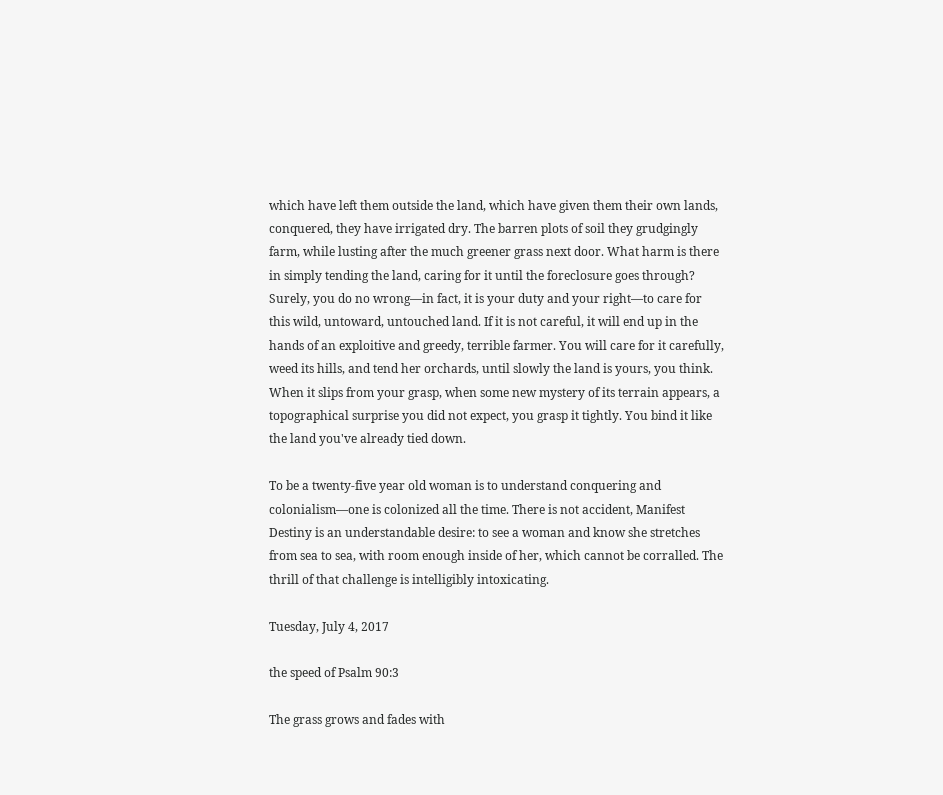which have left them outside the land, which have given them their own lands, conquered, they have irrigated dry. The barren plots of soil they grudgingly farm, while lusting after the much greener grass next door. What harm is there in simply tending the land, caring for it until the foreclosure goes through? Surely, you do no wrong—in fact, it is your duty and your right—to care for this wild, untoward, untouched land. If it is not careful, it will end up in the hands of an exploitive and greedy, terrible farmer. You will care for it carefully, weed its hills, and tend her orchards, until slowly the land is yours, you think. When it slips from your grasp, when some new mystery of its terrain appears, a topographical surprise you did not expect, you grasp it tightly. You bind it like the land you've already tied down.

To be a twenty-five year old woman is to understand conquering and colonialism—one is colonized all the time. There is not accident, Manifest Destiny is an understandable desire: to see a woman and know she stretches from sea to sea, with room enough inside of her, which cannot be corralled. The thrill of that challenge is intelligibly intoxicating.

Tuesday, July 4, 2017

the speed of Psalm 90:3

The grass grows and fades with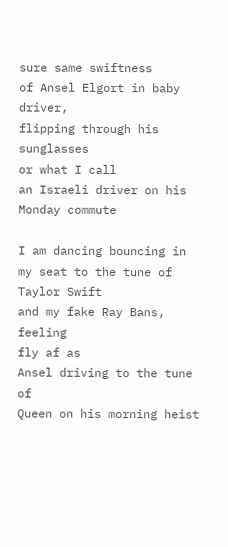sure same swiftness
of Ansel Elgort in baby driver,
flipping through his sunglasses
or what I call
an Israeli driver on his Monday commute

I am dancing bouncing in my seat to the tune of Taylor Swift
and my fake Ray Bans, feeling
fly af as
Ansel driving to the tune of
Queen on his morning heist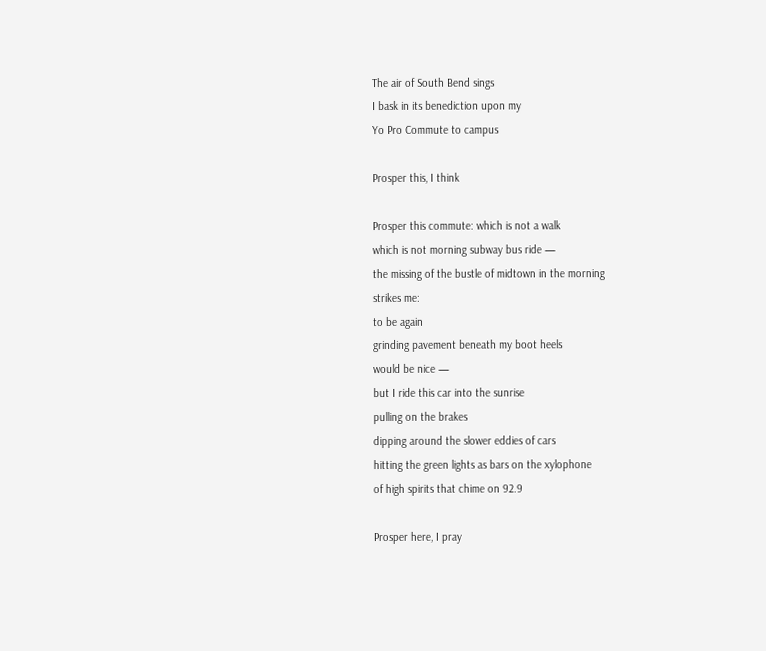The air of South Bend sings
I bask in its benediction upon my
Yo Pro Commute to campus

Prosper this, I think

Prosper this commute: which is not a walk
which is not morning subway bus ride —
the missing of the bustle of midtown in the morning
strikes me:
to be again
grinding pavement beneath my boot heels
would be nice —
but I ride this car into the sunrise
pulling on the brakes
dipping around the slower eddies of cars
hitting the green lights as bars on the xylophone
of high spirits that chime on 92.9

Prosper here, I pray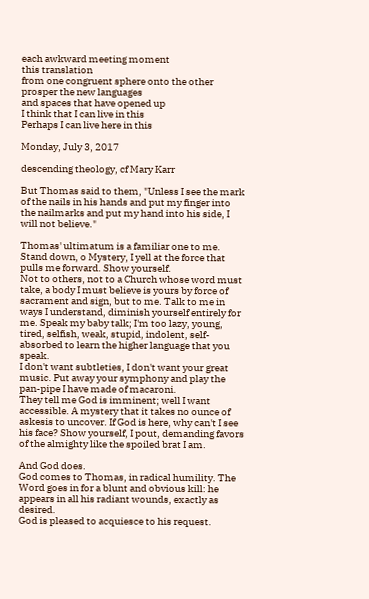each awkward meeting moment
this translation
from one congruent sphere onto the other
prosper the new languages
and spaces that have opened up
I think that I can live in this
Perhaps I can live here in this

Monday, July 3, 2017

descending theology, cf Mary Karr

But Thomas said to them, "Unless I see the mark of the nails in his hands and put my finger into the nailmarks and put my hand into his side, I will not believe."

Thomas' ultimatum is a familiar one to me.
Stand down, o Mystery, I yell at the force that pulls me forward. Show yourself.
Not to others, not to a Church whose word must take, a body I must believe is yours by force of sacrament and sign, but to me. Talk to me in ways I understand, diminish yourself entirely for me. Speak my baby talk; I'm too lazy, young, tired, selfish, weak, stupid, indolent, self-absorbed to learn the higher language that you speak.
I don't want subtleties, I don't want your great music. Put away your symphony and play the pan-pipe I have made of macaroni.
They tell me God is imminent; well I want accessible. A mystery that it takes no ounce of askesis to uncover. If God is here, why can't I see his face? Show yourself, I pout, demanding favors of the almighty like the spoiled brat I am.

And God does.
God comes to Thomas, in radical humility. The Word goes in for a blunt and obvious kill: he appears in all his radiant wounds, exactly as desired.
God is pleased to acquiesce to his request.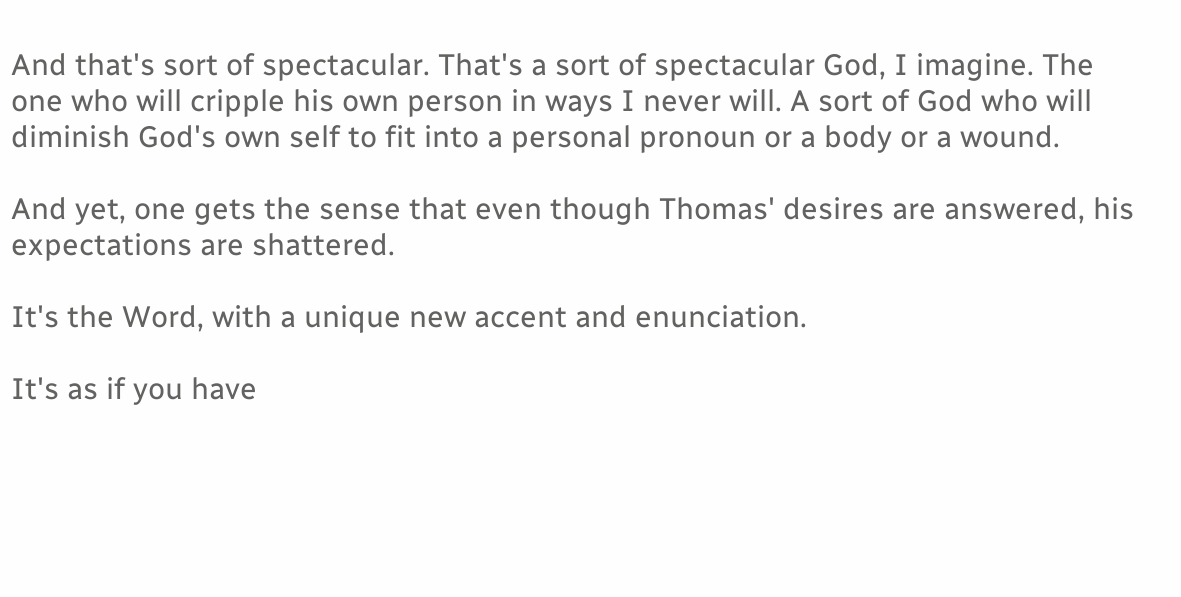And that's sort of spectacular. That's a sort of spectacular God, I imagine. The one who will cripple his own person in ways I never will. A sort of God who will diminish God's own self to fit into a personal pronoun or a body or a wound.

And yet, one gets the sense that even though Thomas' desires are answered, his expectations are shattered.

It's the Word, with a unique new accent and enunciation.

It's as if you have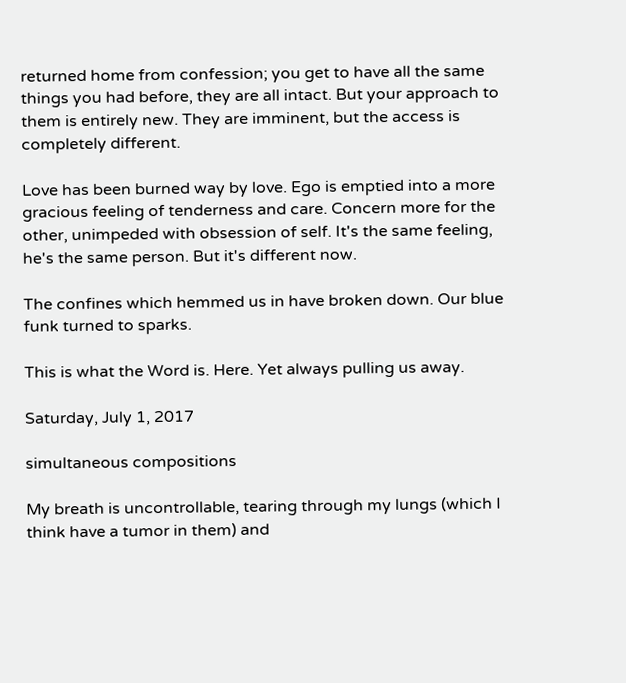returned home from confession; you get to have all the same things you had before, they are all intact. But your approach to them is entirely new. They are imminent, but the access is completely different.

Love has been burned way by love. Ego is emptied into a more gracious feeling of tenderness and care. Concern more for the other, unimpeded with obsession of self. It's the same feeling, he's the same person. But it's different now.

The confines which hemmed us in have broken down. Our blue funk turned to sparks.

This is what the Word is. Here. Yet always pulling us away.

Saturday, July 1, 2017

simultaneous compositions

My breath is uncontrollable, tearing through my lungs (which I think have a tumor in them) and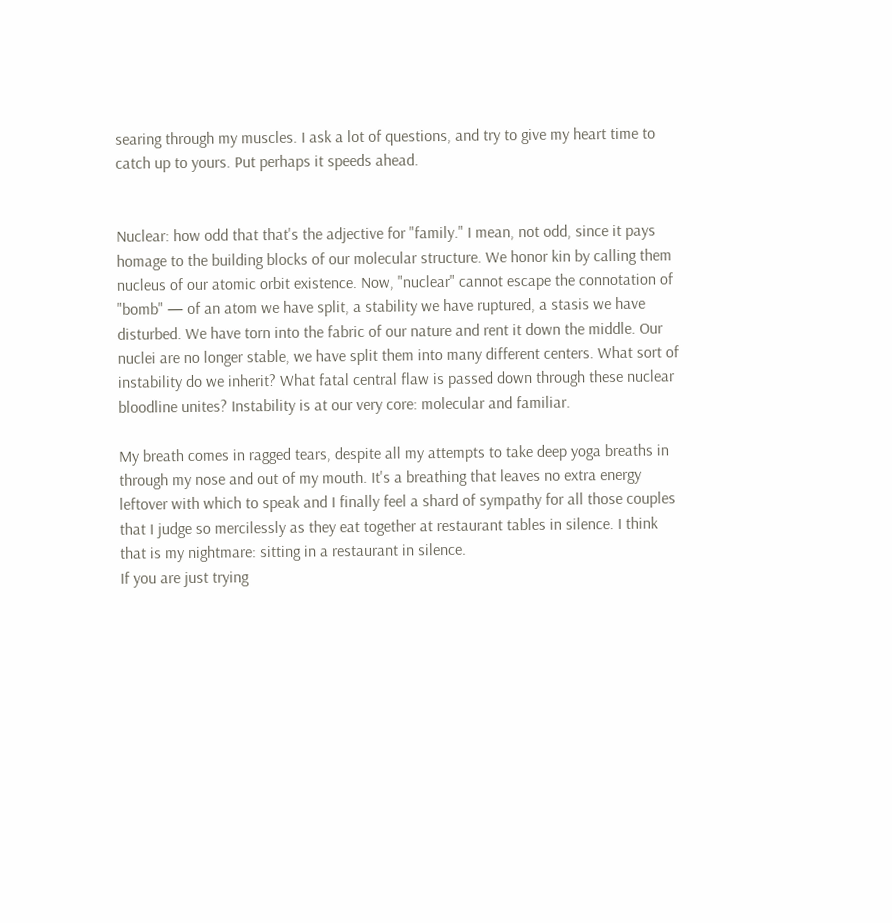searing through my muscles. I ask a lot of questions, and try to give my heart time to catch up to yours. Put perhaps it speeds ahead.


Nuclear: how odd that that's the adjective for "family." I mean, not odd, since it pays homage to the building blocks of our molecular structure. We honor kin by calling them nucleus of our atomic orbit existence. Now, "nuclear" cannot escape the connotation of "bomb" — of an atom we have split, a stability we have ruptured, a stasis we have disturbed. We have torn into the fabric of our nature and rent it down the middle. Our nuclei are no longer stable, we have split them into many different centers. What sort of instability do we inherit? What fatal central flaw is passed down through these nuclear bloodline unites? Instability is at our very core: molecular and familiar.

My breath comes in ragged tears, despite all my attempts to take deep yoga breaths in through my nose and out of my mouth. It's a breathing that leaves no extra energy leftover with which to speak and I finally feel a shard of sympathy for all those couples that I judge so mercilessly as they eat together at restaurant tables in silence. I think that is my nightmare: sitting in a restaurant in silence.
If you are just trying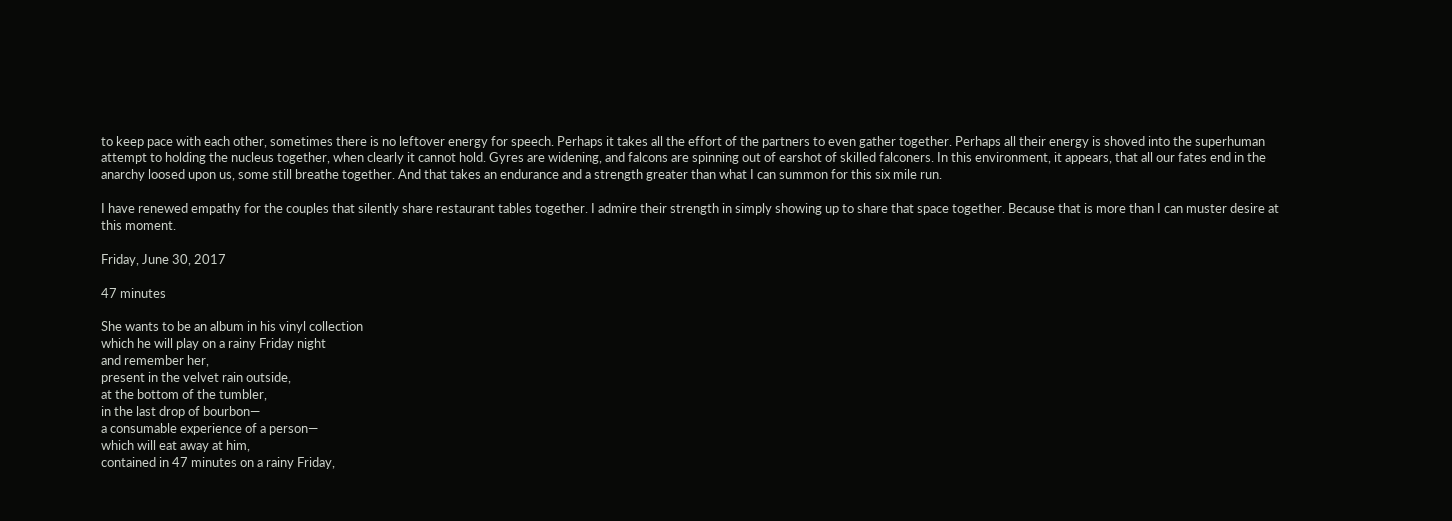to keep pace with each other, sometimes there is no leftover energy for speech. Perhaps it takes all the effort of the partners to even gather together. Perhaps all their energy is shoved into the superhuman attempt to holding the nucleus together, when clearly it cannot hold. Gyres are widening, and falcons are spinning out of earshot of skilled falconers. In this environment, it appears, that all our fates end in the anarchy loosed upon us, some still breathe together. And that takes an endurance and a strength greater than what I can summon for this six mile run.

I have renewed empathy for the couples that silently share restaurant tables together. I admire their strength in simply showing up to share that space together. Because that is more than I can muster desire at this moment.

Friday, June 30, 2017

47 minutes

She wants to be an album in his vinyl collection
which he will play on a rainy Friday night
and remember her,
present in the velvet rain outside,
at the bottom of the tumbler,
in the last drop of bourbon—
a consumable experience of a person—
which will eat away at him,
contained in 47 minutes on a rainy Friday,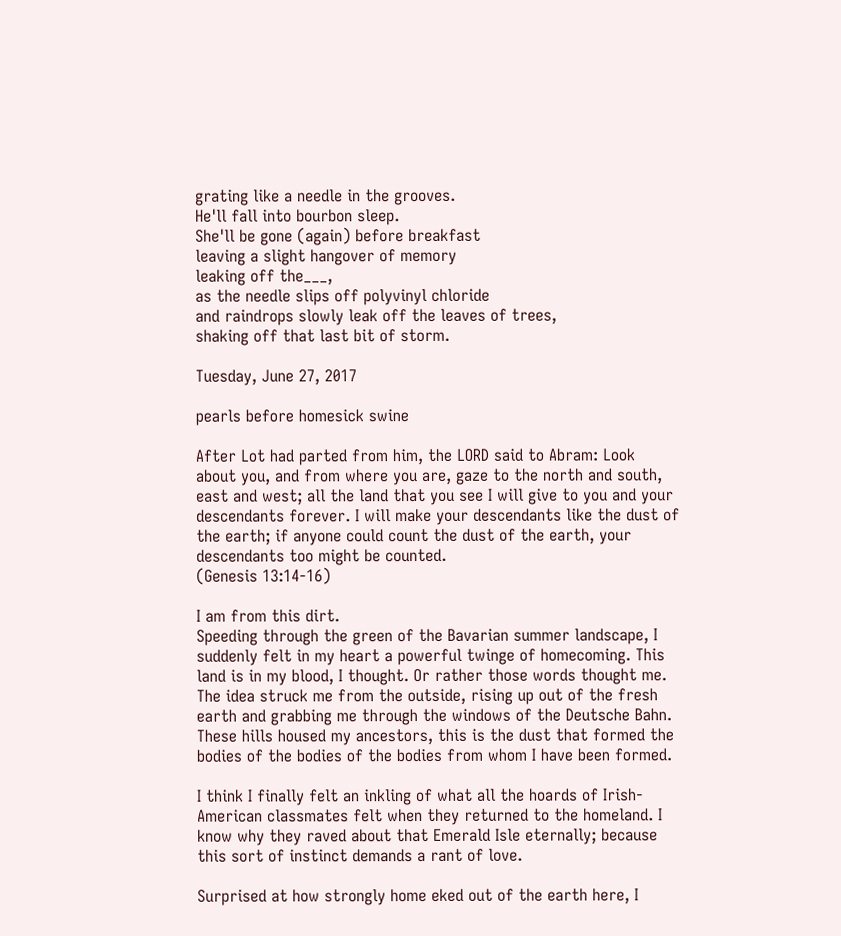grating like a needle in the grooves.
He'll fall into bourbon sleep.
She'll be gone (again) before breakfast
leaving a slight hangover of memory
leaking off the___,
as the needle slips off polyvinyl chloride
and raindrops slowly leak off the leaves of trees,
shaking off that last bit of storm.

Tuesday, June 27, 2017

pearls before homesick swine

After Lot had parted from him, the LORD said to Abram: Look about you, and from where you are, gaze to the north and south, east and west; all the land that you see I will give to you and your descendants forever. I will make your descendants like the dust of the earth; if anyone could count the dust of the earth, your descendants too might be counted.
(Genesis 13:14-16)

I am from this dirt.
Speeding through the green of the Bavarian summer landscape, I suddenly felt in my heart a powerful twinge of homecoming. This land is in my blood, I thought. Or rather those words thought me. The idea struck me from the outside, rising up out of the fresh earth and grabbing me through the windows of the Deutsche Bahn. These hills housed my ancestors, this is the dust that formed the bodies of the bodies of the bodies from whom I have been formed.

I think I finally felt an inkling of what all the hoards of Irish-American classmates felt when they returned to the homeland. I know why they raved about that Emerald Isle eternally; because this sort of instinct demands a rant of love.

Surprised at how strongly home eked out of the earth here, I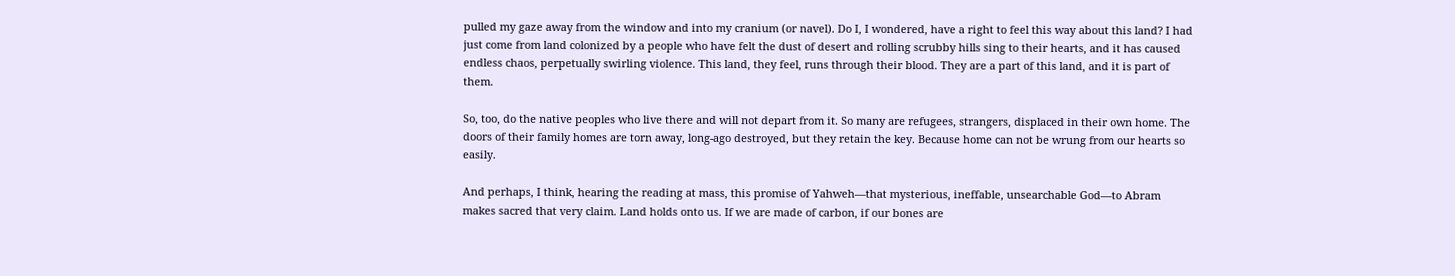pulled my gaze away from the window and into my cranium (or navel). Do I, I wondered, have a right to feel this way about this land? I had just come from land colonized by a people who have felt the dust of desert and rolling scrubby hills sing to their hearts, and it has caused endless chaos, perpetually swirling violence. This land, they feel, runs through their blood. They are a part of this land, and it is part of them.

So, too, do the native peoples who live there and will not depart from it. So many are refugees, strangers, displaced in their own home. The doors of their family homes are torn away, long-ago destroyed, but they retain the key. Because home can not be wrung from our hearts so easily.

And perhaps, I think, hearing the reading at mass, this promise of Yahweh—that mysterious, ineffable, unsearchable God—to Abram makes sacred that very claim. Land holds onto us. If we are made of carbon, if our bones are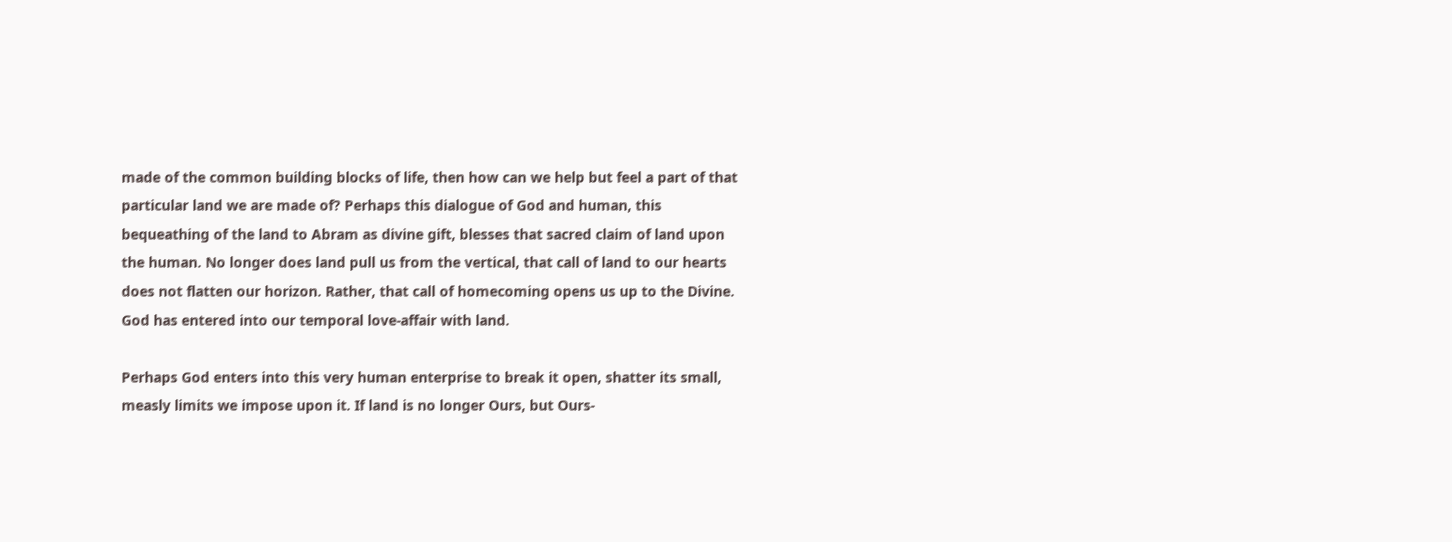made of the common building blocks of life, then how can we help but feel a part of that particular land we are made of? Perhaps this dialogue of God and human, this bequeathing of the land to Abram as divine gift, blesses that sacred claim of land upon the human. No longer does land pull us from the vertical, that call of land to our hearts does not flatten our horizon. Rather, that call of homecoming opens us up to the Divine. God has entered into our temporal love-affair with land.

Perhaps God enters into this very human enterprise to break it open, shatter its small, measly limits we impose upon it. If land is no longer Ours, but Ours-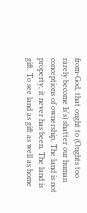from-God, that ought to (Oughts too rarely become Is's) shatter our human conceptions of ownership. The land is not property, it never has been. The land is gift. To see land as gift as well as home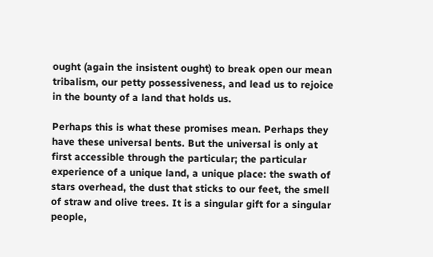ought (again the insistent ought) to break open our mean tribalism, our petty possessiveness, and lead us to rejoice in the bounty of a land that holds us.

Perhaps this is what these promises mean. Perhaps they have these universal bents. But the universal is only at first accessible through the particular; the particular experience of a unique land, a unique place: the swath of stars overhead, the dust that sticks to our feet, the smell of straw and olive trees. It is a singular gift for a singular people,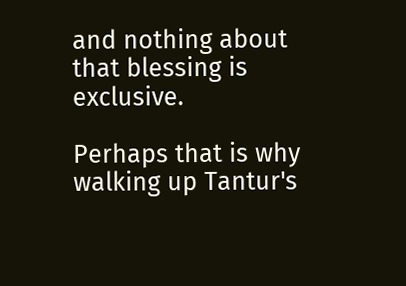and nothing about that blessing is exclusive.

Perhaps that is why walking up Tantur's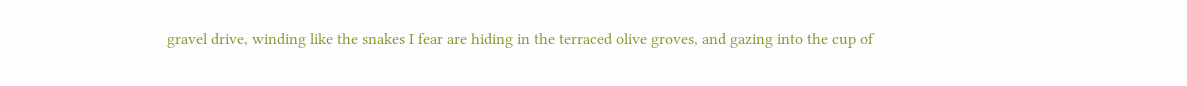gravel drive, winding like the snakes I fear are hiding in the terraced olive groves, and gazing into the cup of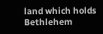land which holds Bethlehem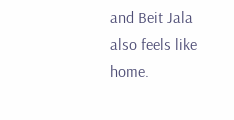and Beit Jala also feels like home.